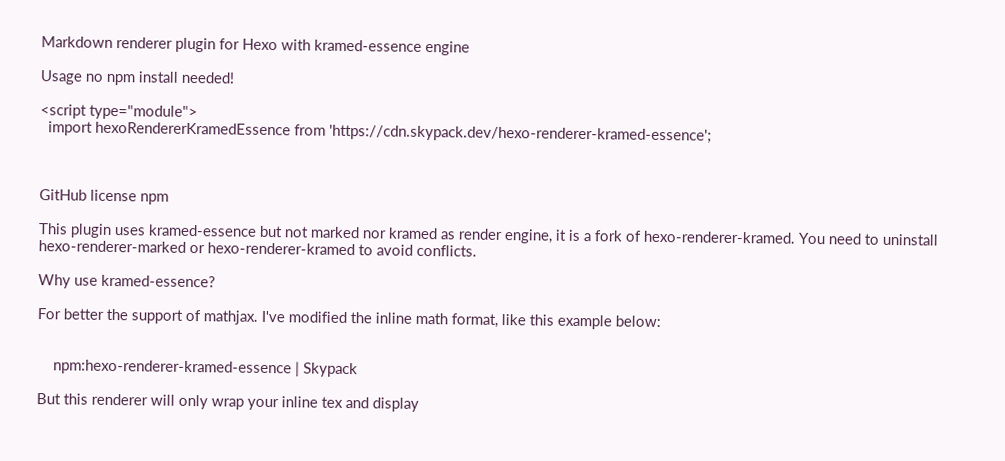Markdown renderer plugin for Hexo with kramed-essence engine

Usage no npm install needed!

<script type="module">
  import hexoRendererKramedEssence from 'https://cdn.skypack.dev/hexo-renderer-kramed-essence';



GitHub license npm

This plugin uses kramed-essence but not marked nor kramed as render engine, it is a fork of hexo-renderer-kramed. You need to uninstall hexo-renderer-marked or hexo-renderer-kramed to avoid conflicts.

Why use kramed-essence?

For better the support of mathjax. I've modified the inline math format, like this example below:


    npm:hexo-renderer-kramed-essence | Skypack

But this renderer will only wrap your inline tex and display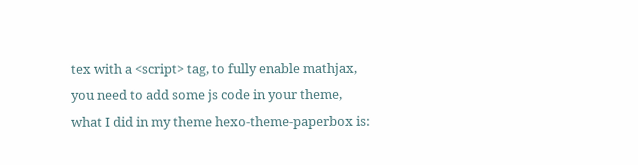tex with a <script> tag, to fully enable mathjax, you need to add some js code in your theme, what I did in my theme hexo-theme-paperbox is: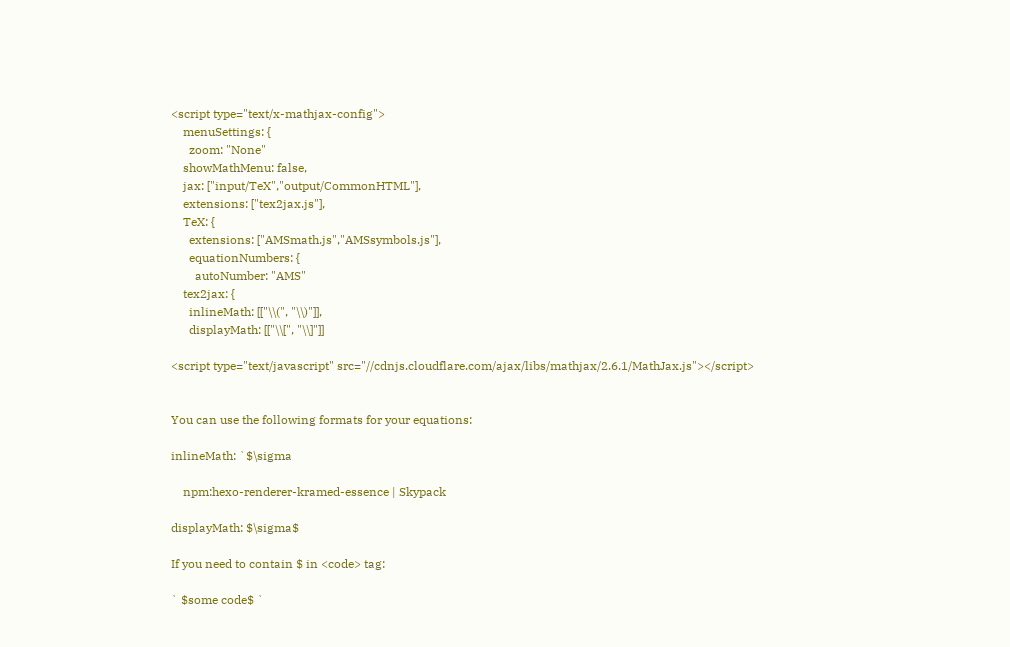<script type="text/x-mathjax-config">
    menuSettings: {
      zoom: "None"
    showMathMenu: false,
    jax: ["input/TeX","output/CommonHTML"],
    extensions: ["tex2jax.js"],
    TeX: {
      extensions: ["AMSmath.js","AMSsymbols.js"],
      equationNumbers: {
        autoNumber: "AMS"
    tex2jax: {
      inlineMath: [["\\(", "\\)"]],
      displayMath: [["\\[", "\\]"]]

<script type="text/javascript" src="//cdnjs.cloudflare.com/ajax/libs/mathjax/2.6.1/MathJax.js"></script>


You can use the following formats for your equations:

inlineMath: `$\sigma

    npm:hexo-renderer-kramed-essence | Skypack

displayMath: $\sigma$

If you need to contain $ in <code> tag:

` $some code$ `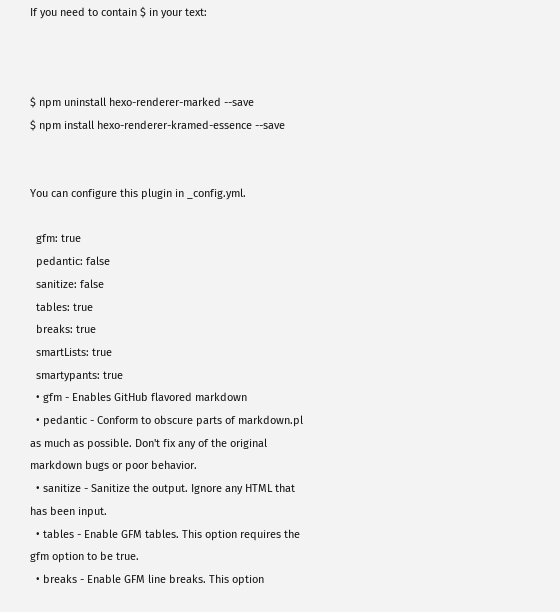If you need to contain $ in your text:



$ npm uninstall hexo-renderer-marked --save
$ npm install hexo-renderer-kramed-essence --save


You can configure this plugin in _config.yml.

  gfm: true
  pedantic: false
  sanitize: false
  tables: true
  breaks: true
  smartLists: true
  smartypants: true
  • gfm - Enables GitHub flavored markdown
  • pedantic - Conform to obscure parts of markdown.pl as much as possible. Don't fix any of the original markdown bugs or poor behavior.
  • sanitize - Sanitize the output. Ignore any HTML that has been input.
  • tables - Enable GFM tables. This option requires the gfm option to be true.
  • breaks - Enable GFM line breaks. This option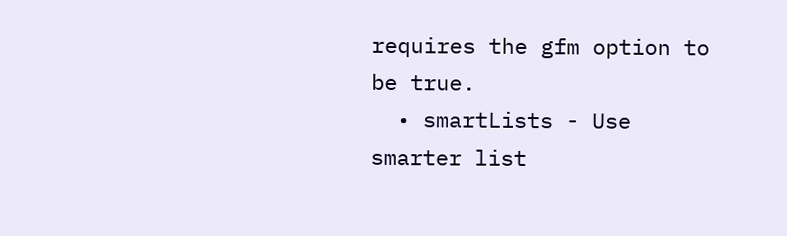requires the gfm option to be true.
  • smartLists - Use smarter list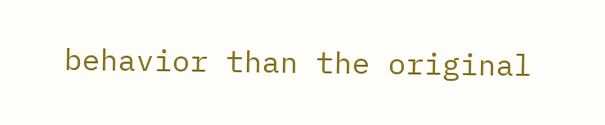behavior than the original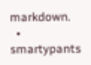markdown.
  • smartypants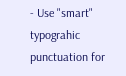- Use "smart" typograhic punctuation for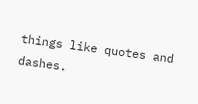things like quotes and dashes.